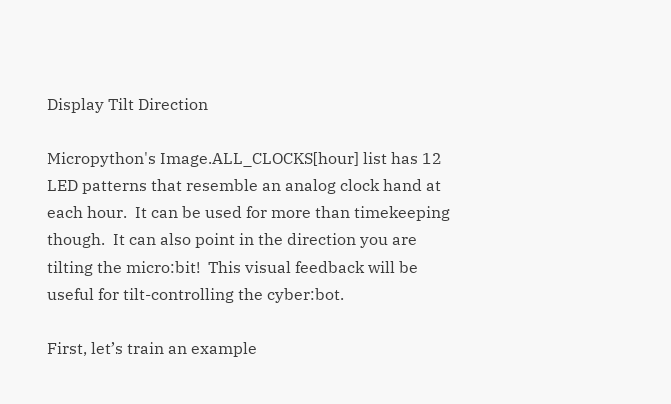Display Tilt Direction

Micropython's Image.ALL_CLOCKS[hour] list has 12 LED patterns that resemble an analog clock hand at each hour.  It can be used for more than timekeeping though.  It can also point in the direction you are tilting the micro:bit!  This visual feedback will be useful for tilt-controlling the cyber:bot.

First, let’s train an example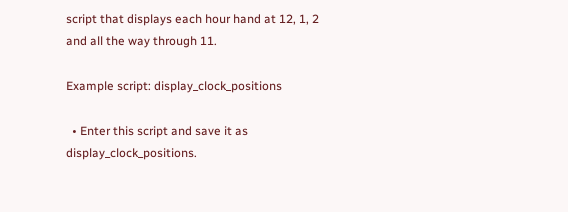script that displays each hour hand at 12, 1, 2 and all the way through 11.

Example script: display_clock_positions

  • Enter this script and save it as display_clock_positions.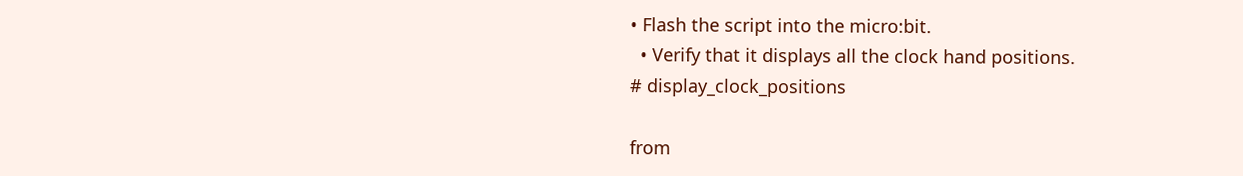• Flash the script into the micro:bit.
  • Verify that it displays all the clock hand positions.
# display_clock_positions

from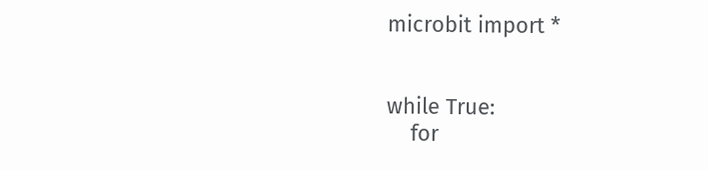microbit import *


while True:
    for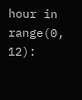hour in range(0, 12):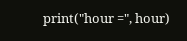print("hour =", hour)